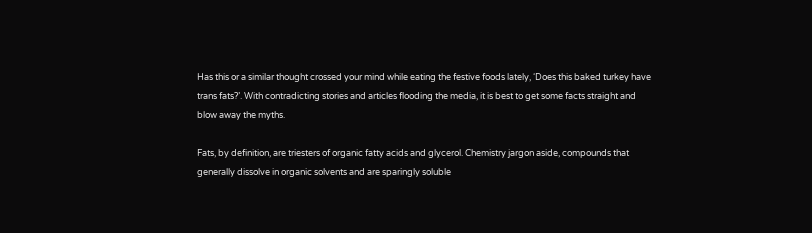Has this or a similar thought crossed your mind while eating the festive foods lately, ‘Does this baked turkey have trans fats?’. With contradicting stories and articles flooding the media, it is best to get some facts straight and blow away the myths.

Fats, by definition, are triesters of organic fatty acids and glycerol. Chemistry jargon aside, compounds that generally dissolve in organic solvents and are sparingly soluble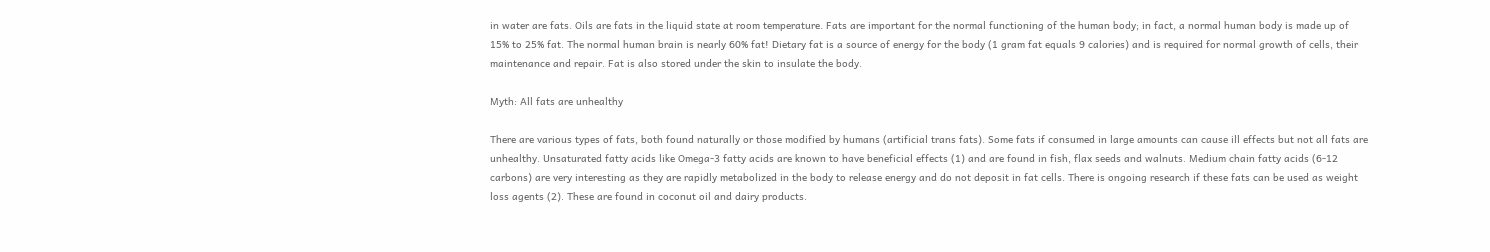in water are fats. Oils are fats in the liquid state at room temperature. Fats are important for the normal functioning of the human body; in fact, a normal human body is made up of 15% to 25% fat. The normal human brain is nearly 60% fat! Dietary fat is a source of energy for the body (1 gram fat equals 9 calories) and is required for normal growth of cells, their maintenance and repair. Fat is also stored under the skin to insulate the body.

Myth: All fats are unhealthy

There are various types of fats, both found naturally or those modified by humans (artificial trans fats). Some fats if consumed in large amounts can cause ill effects but not all fats are unhealthy. Unsaturated fatty acids like Omega-3 fatty acids are known to have beneficial effects (1) and are found in fish, flax seeds and walnuts. Medium chain fatty acids (6-12 carbons) are very interesting as they are rapidly metabolized in the body to release energy and do not deposit in fat cells. There is ongoing research if these fats can be used as weight loss agents (2). These are found in coconut oil and dairy products.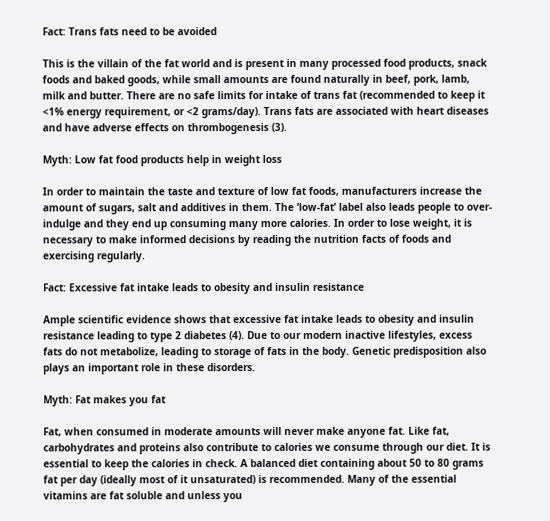Fact: Trans fats need to be avoided

This is the villain of the fat world and is present in many processed food products, snack foods and baked goods, while small amounts are found naturally in beef, pork, lamb, milk and butter. There are no safe limits for intake of trans fat (recommended to keep it <1% energy requirement, or <2 grams/day). Trans fats are associated with heart diseases and have adverse effects on thrombogenesis (3).

Myth: Low fat food products help in weight loss

In order to maintain the taste and texture of low fat foods, manufacturers increase the amount of sugars, salt and additives in them. The ‘low-fat’ label also leads people to over-indulge and they end up consuming many more calories. In order to lose weight, it is necessary to make informed decisions by reading the nutrition facts of foods and exercising regularly.

Fact: Excessive fat intake leads to obesity and insulin resistance

Ample scientific evidence shows that excessive fat intake leads to obesity and insulin resistance leading to type 2 diabetes (4). Due to our modern inactive lifestyles, excess fats do not metabolize, leading to storage of fats in the body. Genetic predisposition also plays an important role in these disorders.

Myth: Fat makes you fat

Fat, when consumed in moderate amounts will never make anyone fat. Like fat, carbohydrates and proteins also contribute to calories we consume through our diet. It is essential to keep the calories in check. A balanced diet containing about 50 to 80 grams fat per day (ideally most of it unsaturated) is recommended. Many of the essential vitamins are fat soluble and unless you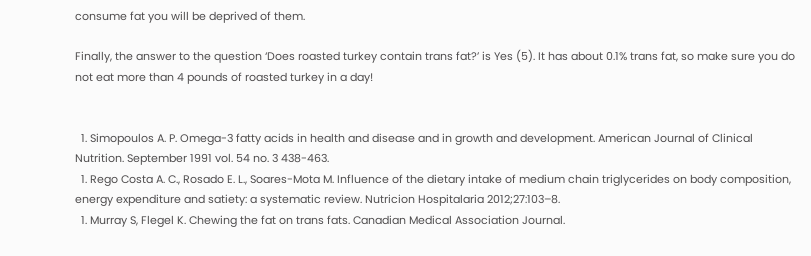consume fat you will be deprived of them.

Finally, the answer to the question ‘Does roasted turkey contain trans fat?’ is Yes (5). It has about 0.1% trans fat, so make sure you do not eat more than 4 pounds of roasted turkey in a day!


  1. Simopoulos A. P. Omega-3 fatty acids in health and disease and in growth and development. American Journal of Clinical Nutrition. September 1991 vol. 54 no. 3 438-463.
  1. Rego Costa A. C., Rosado E. L., Soares-Mota M. Influence of the dietary intake of medium chain triglycerides on body composition, energy expenditure and satiety: a systematic review. Nutricion Hospitalaria 2012;27:103–8.
  1. Murray S, Flegel K. Chewing the fat on trans fats. Canadian Medical Association Journal.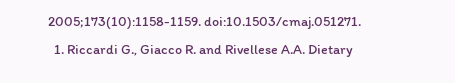2005;173(10):1158-1159. doi:10.1503/cmaj.051271.
  1. Riccardi G., Giacco R. and Rivellese A.A. Dietary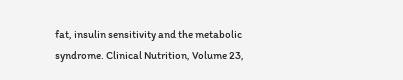fat, insulin sensitivity and the metabolic syndrome. Clinical Nutrition, Volume 23,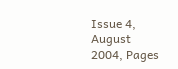Issue 4, August 2004, Pages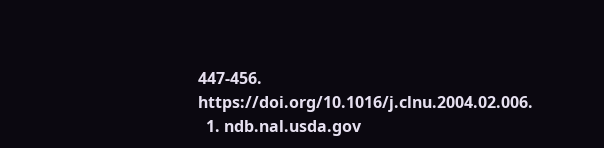447-456. https://doi.org/10.1016/j.clnu.2004.02.006.
  1. ndb.nal.usda.gov